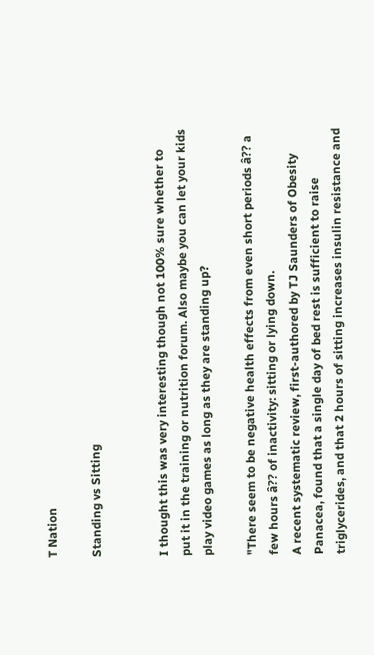T Nation

Standing vs Sitting


I thought this was very interesting though not 100% sure whether to put it in the training or nutrition forum. Also maybe you can let your kids play video games as long as they are standing up?

"There seem to be negative health effects from even short periods â?? a few hours â?? of inactivity: sitting or lying down.
A recent systematic review, first-authored by TJ Saunders of Obesity Panacea, found that a single day of bed rest is sufficient to raise triglycerides, and that 2 hours of sitting increases insulin resistance and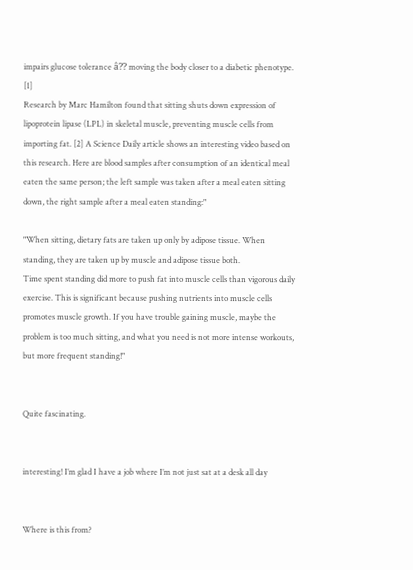impairs glucose tolerance â?? moving the body closer to a diabetic phenotype. [1]
Research by Marc Hamilton found that sitting shuts down expression of lipoprotein lipase (LPL) in skeletal muscle, preventing muscle cells from importing fat. [2] A Science Daily article shows an interesting video based on this research. Here are blood samples after consumption of an identical meal eaten the same person; the left sample was taken after a meal eaten sitting down, the right sample after a meal eaten standing:"

"When sitting, dietary fats are taken up only by adipose tissue. When standing, they are taken up by muscle and adipose tissue both.
Time spent standing did more to push fat into muscle cells than vigorous daily exercise. This is significant because pushing nutrients into muscle cells promotes muscle growth. If you have trouble gaining muscle, maybe the problem is too much sitting, and what you need is not more intense workouts, but more frequent standing!"


Quite fascinating.


interesting! I’m glad I have a job where I’m not just sat at a desk all day


Where is this from?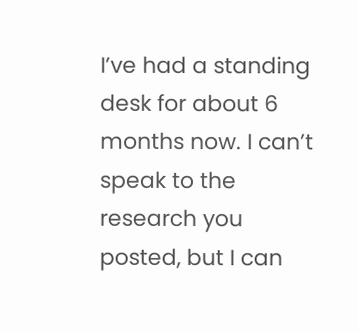I’ve had a standing desk for about 6 months now. I can’t speak to the research you posted, but I can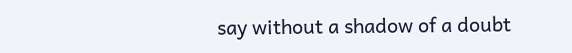say without a shadow of a doubt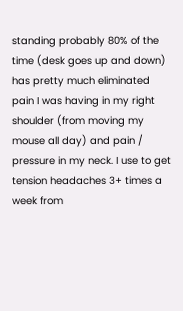standing probably 80% of the time (desk goes up and down) has pretty much eliminated pain I was having in my right shoulder (from moving my mouse all day) and pain / pressure in my neck. I use to get tension headaches 3+ times a week from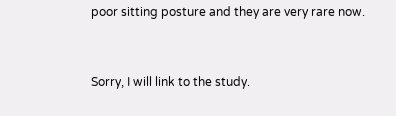poor sitting posture and they are very rare now.


Sorry, I will link to the study.